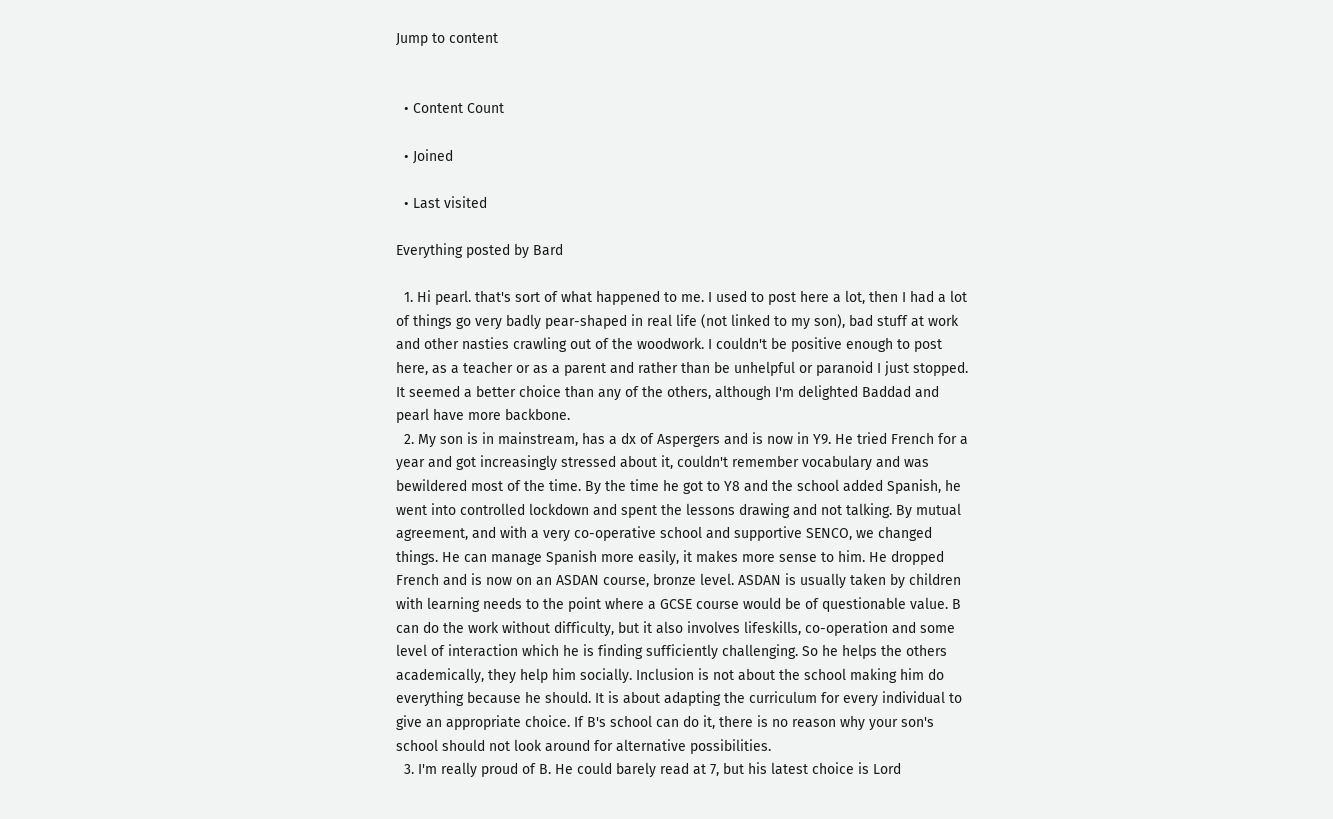Jump to content


  • Content Count

  • Joined

  • Last visited

Everything posted by Bard

  1. Hi pearl. that's sort of what happened to me. I used to post here a lot, then I had a lot of things go very badly pear-shaped in real life (not linked to my son), bad stuff at work and other nasties crawling out of the woodwork. I couldn't be positive enough to post here, as a teacher or as a parent and rather than be unhelpful or paranoid I just stopped. It seemed a better choice than any of the others, although I'm delighted Baddad and pearl have more backbone.
  2. My son is in mainstream, has a dx of Aspergers and is now in Y9. He tried French for a year and got increasingly stressed about it, couldn't remember vocabulary and was bewildered most of the time. By the time he got to Y8 and the school added Spanish, he went into controlled lockdown and spent the lessons drawing and not talking. By mutual agreement, and with a very co-operative school and supportive SENCO, we changed things. He can manage Spanish more easily, it makes more sense to him. He dropped French and is now on an ASDAN course, bronze level. ASDAN is usually taken by children with learning needs to the point where a GCSE course would be of questionable value. B can do the work without difficulty, but it also involves lifeskills, co-operation and some level of interaction which he is finding sufficiently challenging. So he helps the others academically, they help him socially. Inclusion is not about the school making him do everything because he should. It is about adapting the curriculum for every individual to give an appropriate choice. If B's school can do it, there is no reason why your son's school should not look around for alternative possibilities.
  3. I'm really proud of B. He could barely read at 7, but his latest choice is Lord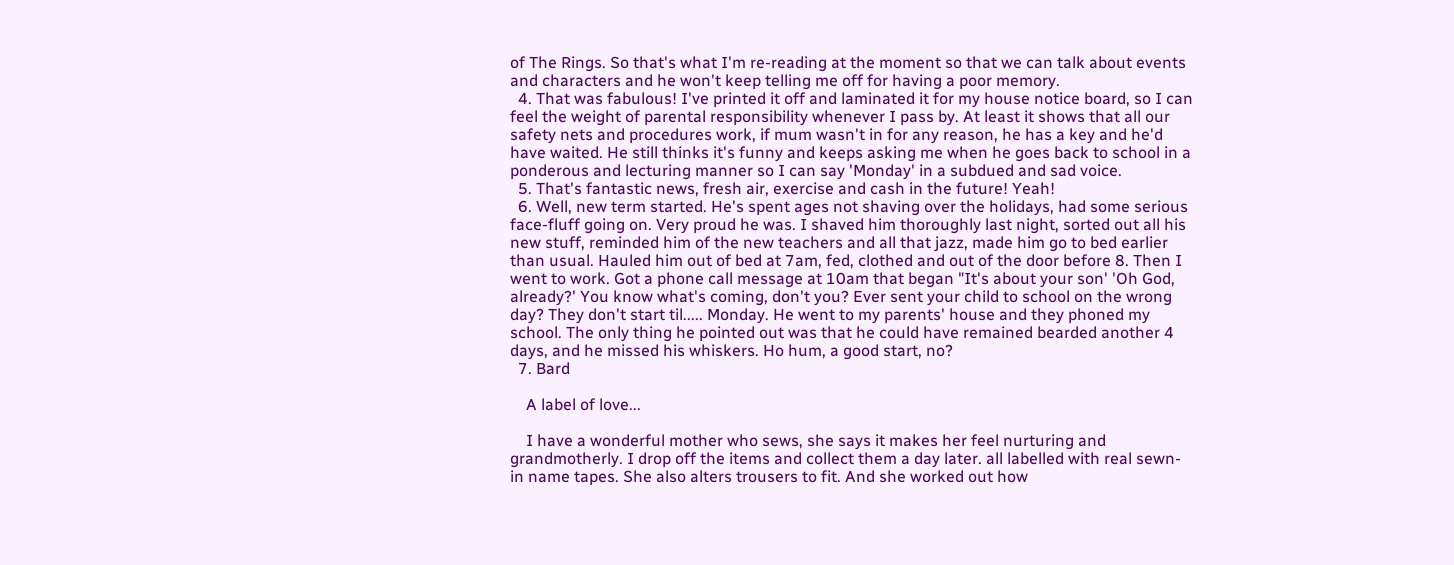of The Rings. So that's what I'm re-reading at the moment so that we can talk about events and characters and he won't keep telling me off for having a poor memory.
  4. That was fabulous! I've printed it off and laminated it for my house notice board, so I can feel the weight of parental responsibility whenever I pass by. At least it shows that all our safety nets and procedures work, if mum wasn't in for any reason, he has a key and he'd have waited. He still thinks it's funny and keeps asking me when he goes back to school in a ponderous and lecturing manner so I can say 'Monday' in a subdued and sad voice.
  5. That's fantastic news, fresh air, exercise and cash in the future! Yeah!
  6. Well, new term started. He's spent ages not shaving over the holidays, had some serious face-fluff going on. Very proud he was. I shaved him thoroughly last night, sorted out all his new stuff, reminded him of the new teachers and all that jazz, made him go to bed earlier than usual. Hauled him out of bed at 7am, fed, clothed and out of the door before 8. Then I went to work. Got a phone call message at 10am that began "It's about your son' 'Oh God, already?' You know what's coming, don't you? Ever sent your child to school on the wrong day? They don't start til..... Monday. He went to my parents' house and they phoned my school. The only thing he pointed out was that he could have remained bearded another 4 days, and he missed his whiskers. Ho hum, a good start, no?
  7. Bard

    A label of love...

    I have a wonderful mother who sews, she says it makes her feel nurturing and grandmotherly. I drop off the items and collect them a day later. all labelled with real sewn-in name tapes. She also alters trousers to fit. And she worked out how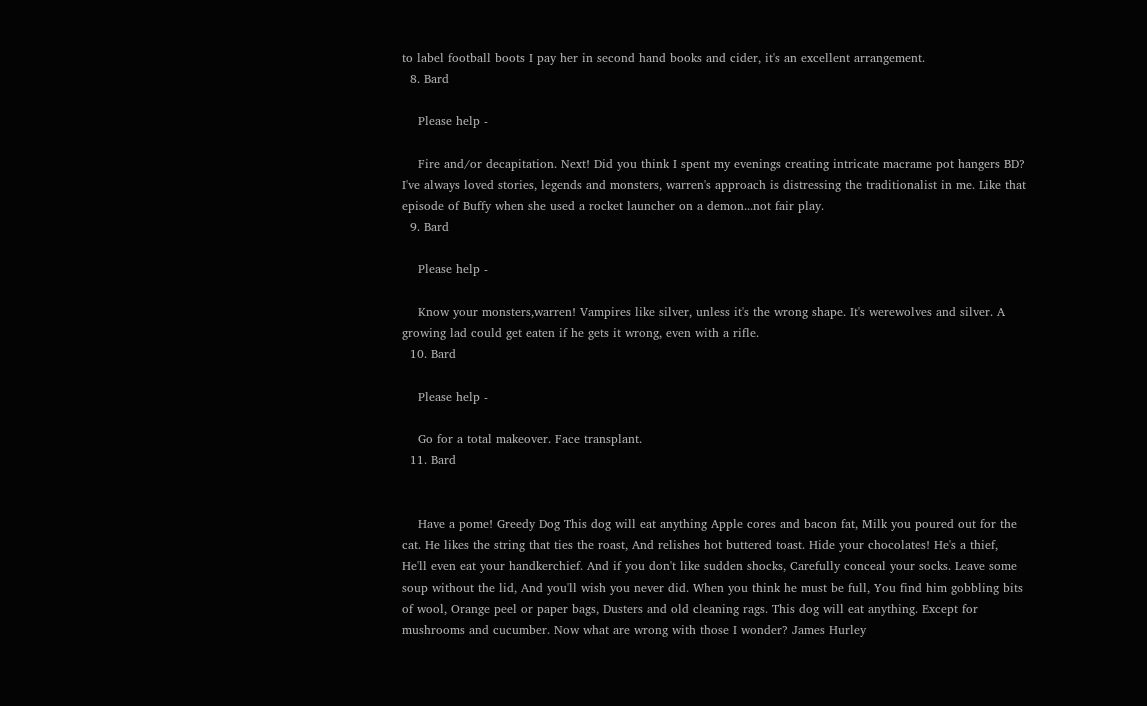to label football boots I pay her in second hand books and cider, it's an excellent arrangement.
  8. Bard

    Please help -

    Fire and/or decapitation. Next! Did you think I spent my evenings creating intricate macrame pot hangers BD? I've always loved stories, legends and monsters, warren's approach is distressing the traditionalist in me. Like that episode of Buffy when she used a rocket launcher on a demon...not fair play.
  9. Bard

    Please help -

    Know your monsters,warren! Vampires like silver, unless it's the wrong shape. It's werewolves and silver. A growing lad could get eaten if he gets it wrong, even with a rifle.
  10. Bard

    Please help -

    Go for a total makeover. Face transplant.
  11. Bard


    Have a pome! Greedy Dog This dog will eat anything Apple cores and bacon fat, Milk you poured out for the cat. He likes the string that ties the roast, And relishes hot buttered toast. Hide your chocolates! He's a thief, He'll even eat your handkerchief. And if you don't like sudden shocks, Carefully conceal your socks. Leave some soup without the lid, And you'll wish you never did. When you think he must be full, You find him gobbling bits of wool, Orange peel or paper bags, Dusters and old cleaning rags. This dog will eat anything. Except for mushrooms and cucumber. Now what are wrong with those I wonder? James Hurley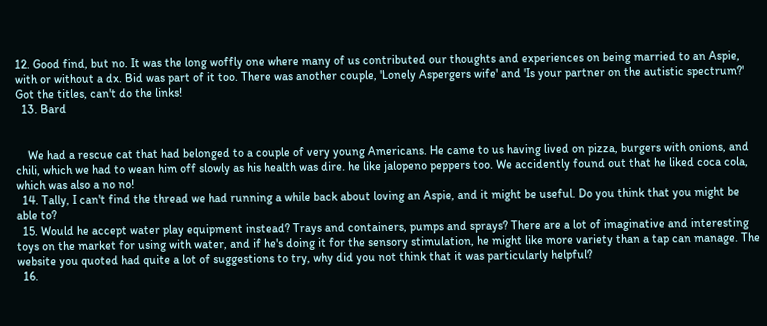12. Good find, but no. It was the long woffly one where many of us contributed our thoughts and experiences on being married to an Aspie, with or without a dx. Bid was part of it too. There was another couple, 'Lonely Aspergers wife' and 'Is your partner on the autistic spectrum?' Got the titles, can't do the links!
  13. Bard


    We had a rescue cat that had belonged to a couple of very young Americans. He came to us having lived on pizza, burgers with onions, and chili, which we had to wean him off slowly as his health was dire. he like jalopeno peppers too. We accidently found out that he liked coca cola, which was also a no no!
  14. Tally, I can't find the thread we had running a while back about loving an Aspie, and it might be useful. Do you think that you might be able to?
  15. Would he accept water play equipment instead? Trays and containers, pumps and sprays? There are a lot of imaginative and interesting toys on the market for using with water, and if he's doing it for the sensory stimulation, he might like more variety than a tap can manage. The website you quoted had quite a lot of suggestions to try, why did you not think that it was particularly helpful?
  16.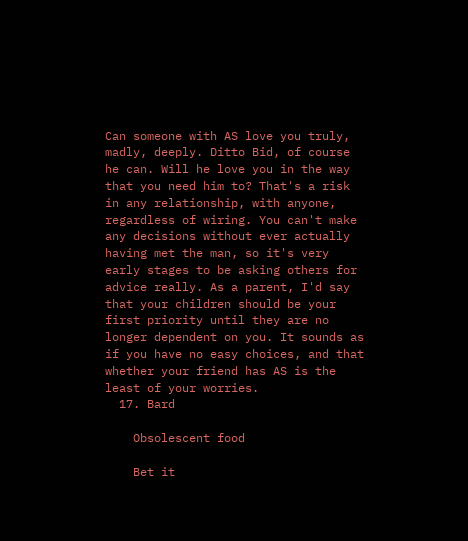Can someone with AS love you truly, madly, deeply. Ditto Bid, of course he can. Will he love you in the way that you need him to? That's a risk in any relationship, with anyone, regardless of wiring. You can't make any decisions without ever actually having met the man, so it's very early stages to be asking others for advice really. As a parent, I'd say that your children should be your first priority until they are no longer dependent on you. It sounds as if you have no easy choices, and that whether your friend has AS is the least of your worries.
  17. Bard

    Obsolescent food

    Bet it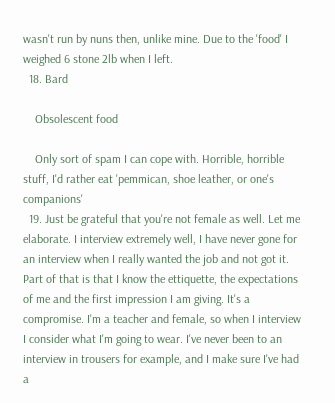wasn't run by nuns then, unlike mine. Due to the 'food' I weighed 6 stone 2lb when I left.
  18. Bard

    Obsolescent food

    Only sort of spam I can cope with. Horrible, horrible stuff, I'd rather eat 'pemmican, shoe leather, or one's companions'
  19. Just be grateful that you're not female as well. Let me elaborate. I interview extremely well, I have never gone for an interview when I really wanted the job and not got it. Part of that is that I know the ettiquette, the expectations of me and the first impression I am giving. It's a compromise. I'm a teacher and female, so when I interview I consider what I'm going to wear. I've never been to an interview in trousers for example, and I make sure I've had a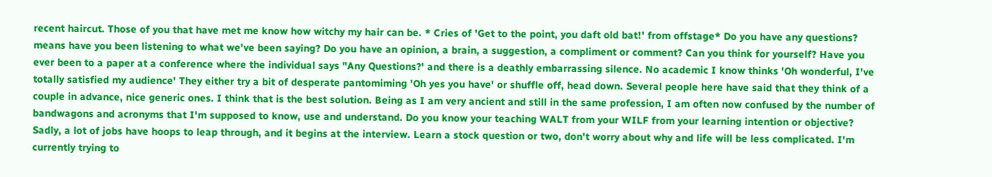recent haircut. Those of you that have met me know how witchy my hair can be. * Cries of 'Get to the point, you daft old bat!' from offstage* Do you have any questions? means have you been listening to what we've been saying? Do you have an opinion, a brain, a suggestion, a compliment or comment? Can you think for yourself? Have you ever been to a paper at a conference where the individual says "Any Questions?' and there is a deathly embarrassing silence. No academic I know thinks 'Oh wonderful, I've totally satisfied my audience' They either try a bit of desperate pantomiming 'Oh yes you have' or shuffle off, head down. Several people here have said that they think of a couple in advance, nice generic ones. I think that is the best solution. Being as I am very ancient and still in the same profession, I am often now confused by the number of bandwagons and acronyms that I'm supposed to know, use and understand. Do you know your teaching WALT from your WILF from your learning intention or objective? Sadly, a lot of jobs have hoops to leap through, and it begins at the interview. Learn a stock question or two, don't worry about why and life will be less complicated. I'm currently trying to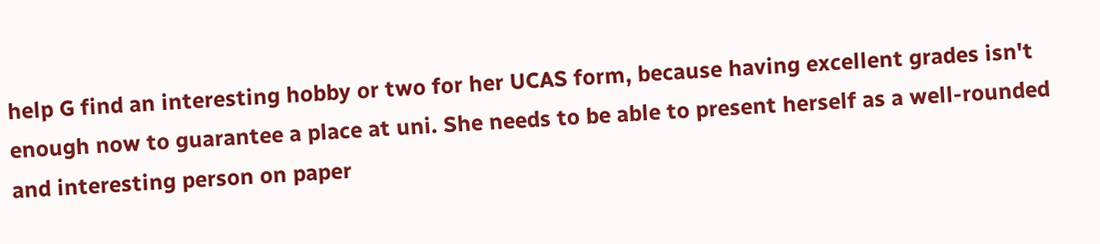help G find an interesting hobby or two for her UCAS form, because having excellent grades isn't enough now to guarantee a place at uni. She needs to be able to present herself as a well-rounded and interesting person on paper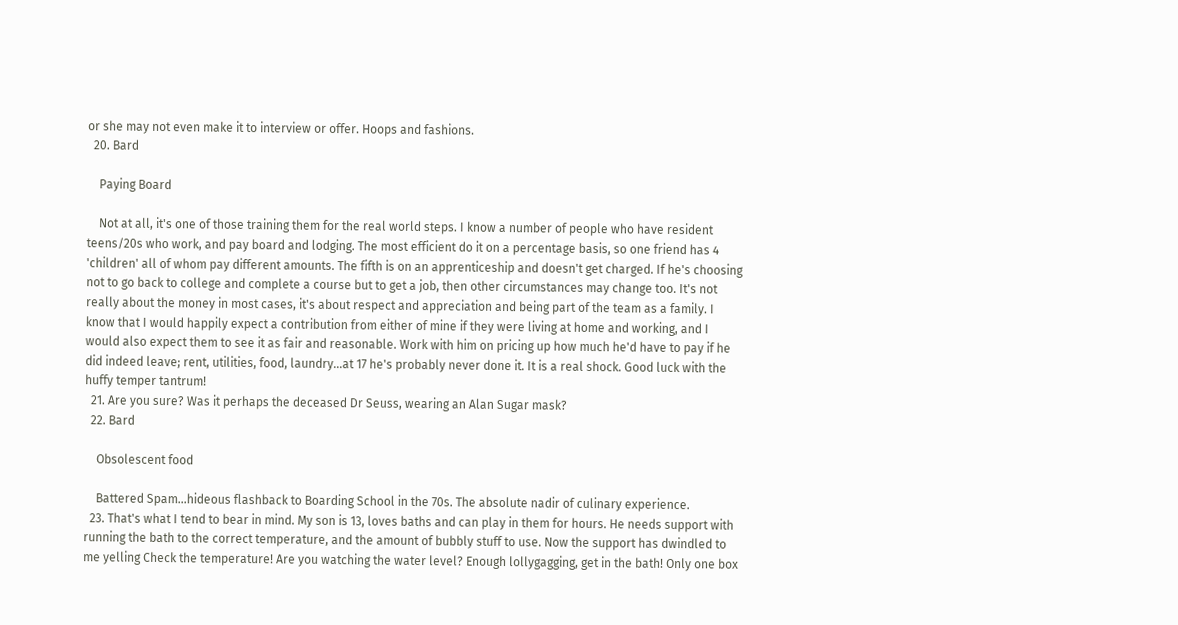or she may not even make it to interview or offer. Hoops and fashions.
  20. Bard

    Paying Board

    Not at all, it's one of those training them for the real world steps. I know a number of people who have resident teens/20s who work, and pay board and lodging. The most efficient do it on a percentage basis, so one friend has 4 'children' all of whom pay different amounts. The fifth is on an apprenticeship and doesn't get charged. If he's choosing not to go back to college and complete a course but to get a job, then other circumstances may change too. It's not really about the money in most cases, it's about respect and appreciation and being part of the team as a family. I know that I would happily expect a contribution from either of mine if they were living at home and working, and I would also expect them to see it as fair and reasonable. Work with him on pricing up how much he'd have to pay if he did indeed leave; rent, utilities, food, laundry...at 17 he's probably never done it. It is a real shock. Good luck with the huffy temper tantrum!
  21. Are you sure? Was it perhaps the deceased Dr Seuss, wearing an Alan Sugar mask?
  22. Bard

    Obsolescent food

    Battered Spam...hideous flashback to Boarding School in the 70s. The absolute nadir of culinary experience.
  23. That's what I tend to bear in mind. My son is 13, loves baths and can play in them for hours. He needs support with running the bath to the correct temperature, and the amount of bubbly stuff to use. Now the support has dwindled to me yelling Check the temperature! Are you watching the water level? Enough lollygagging, get in the bath! Only one box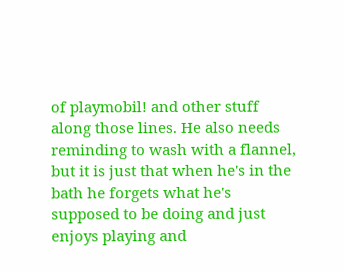of playmobil! and other stuff along those lines. He also needs reminding to wash with a flannel, but it is just that when he's in the bath he forgets what he's supposed to be doing and just enjoys playing and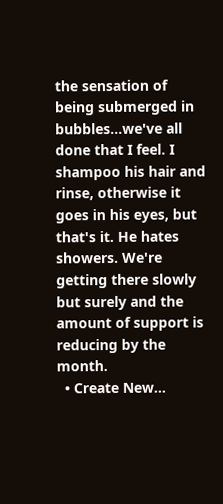the sensation of being submerged in bubbles...we've all done that I feel. I shampoo his hair and rinse, otherwise it goes in his eyes, but that's it. He hates showers. We're getting there slowly but surely and the amount of support is reducing by the month.
  • Create New...